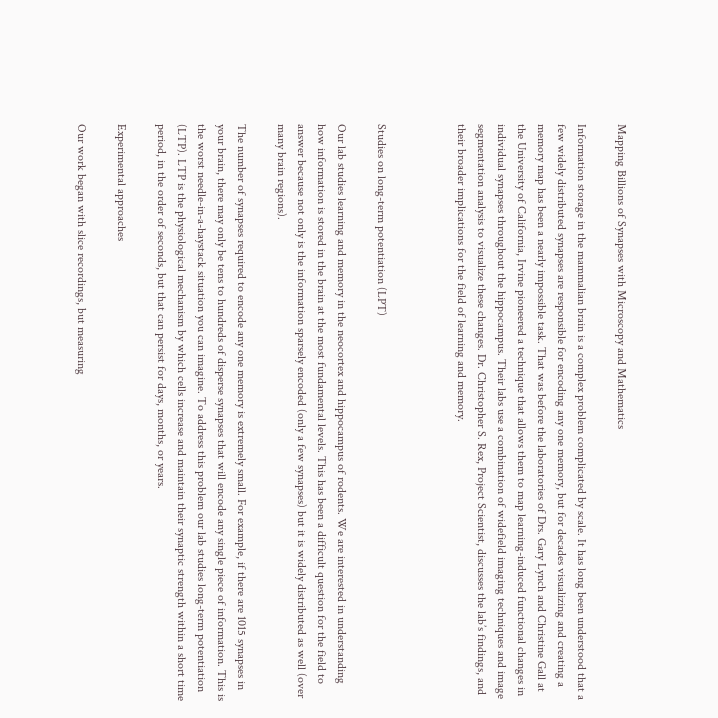Mapping Billions of Synapses with Microscopy and Mathematics

Information storage in the mammalian brain is a complex problem complicated by scale. It has long been understood that a few widely distributed synapses are responsible for encoding any one memory, but for decades visualizing and creating a memory map has been a nearly impossible task. That was before the laboratories of Drs. Gary Lynch and Christine Gall at the University of California, Irvine pioneered a technique that allows them to map learning-induced functional changes in individual synapses throughout the hippocampus. Their labs use a combination of widefield imaging techniques and image segmentation analysis to visualize these changes. Dr. Christopher S. Rex, Project Scientist, discusses the lab’s findings, and their broader implications for the field of learning and memory.



Studies on long-term potentiation (LPT)

Our lab studies learning and memory in the neocortex and hippocampus of rodents. We are interested in understanding how information is stored in the brain at the most fundamental levels. This has been a difficult question for the field to answer because not only is the information sparsely encoded (only a few synapses) but it is widely distributed as well (over many brain regions).

The number of synapses required to encode any one memory is extremely small. For example, if there are 1015 synapses in your brain, there may only be tens to hundreds of disperse synapses that will encode any single piece of information. This is the worst needle-in-a-haystack situation you can imagine. To address this problem our lab studies long-term potentiation (LTP). LTP is the physiological mechanism by which cells increase and maintain their synaptic strength within a short time period, in the order of seconds, but that can persist for days, months, or years.

Experimental approaches

Our work began with slice recordings, but measuring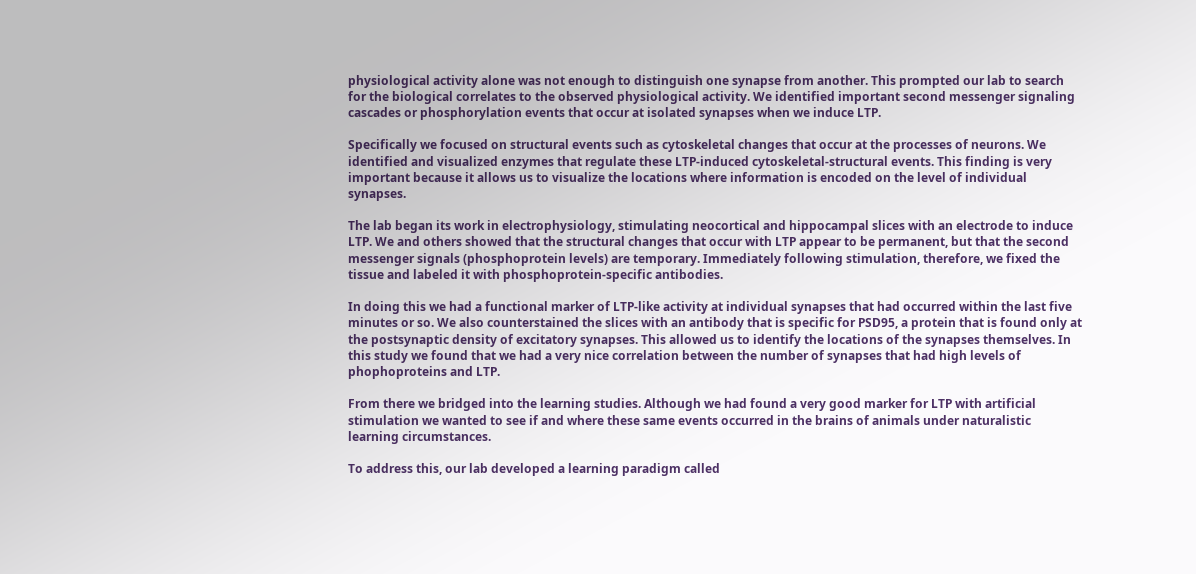physiological activity alone was not enough to distinguish one synapse from another. This prompted our lab to search for the biological correlates to the observed physiological activity. We identified important second messenger signaling cascades or phosphorylation events that occur at isolated synapses when we induce LTP.

Specifically we focused on structural events such as cytoskeletal changes that occur at the processes of neurons. We identified and visualized enzymes that regulate these LTP-induced cytoskeletal-structural events. This finding is very important because it allows us to visualize the locations where information is encoded on the level of individual synapses.

The lab began its work in electrophysiology, stimulating neocortical and hippocampal slices with an electrode to induce LTP. We and others showed that the structural changes that occur with LTP appear to be permanent, but that the second messenger signals (phosphoprotein levels) are temporary. Immediately following stimulation, therefore, we fixed the tissue and labeled it with phosphoprotein-specific antibodies.

In doing this we had a functional marker of LTP-like activity at individual synapses that had occurred within the last five minutes or so. We also counterstained the slices with an antibody that is specific for PSD95, a protein that is found only at the postsynaptic density of excitatory synapses. This allowed us to identify the locations of the synapses themselves. In this study we found that we had a very nice correlation between the number of synapses that had high levels of phophoproteins and LTP.

From there we bridged into the learning studies. Although we had found a very good marker for LTP with artificial stimulation we wanted to see if and where these same events occurred in the brains of animals under naturalistic learning circumstances.

To address this, our lab developed a learning paradigm called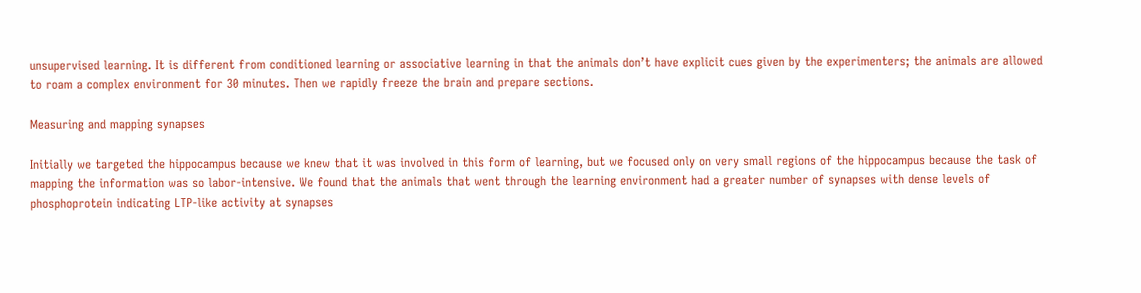unsupervised learning. It is different from conditioned learning or associative learning in that the animals don’t have explicit cues given by the experimenters; the animals are allowed to roam a complex environment for 30 minutes. Then we rapidly freeze the brain and prepare sections.

Measuring and mapping synapses

Initially we targeted the hippocampus because we knew that it was involved in this form of learning, but we focused only on very small regions of the hippocampus because the task of mapping the information was so labor-intensive. We found that the animals that went through the learning environment had a greater number of synapses with dense levels of phosphoprotein indicating LTP-like activity at synapses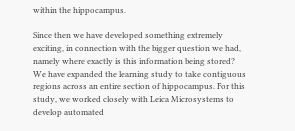within the hippocampus.

Since then we have developed something extremely exciting, in connection with the bigger question we had, namely where exactly is this information being stored? We have expanded the learning study to take contiguous regions across an entire section of hippocampus. For this study, we worked closely with Leica Microsystems to develop automated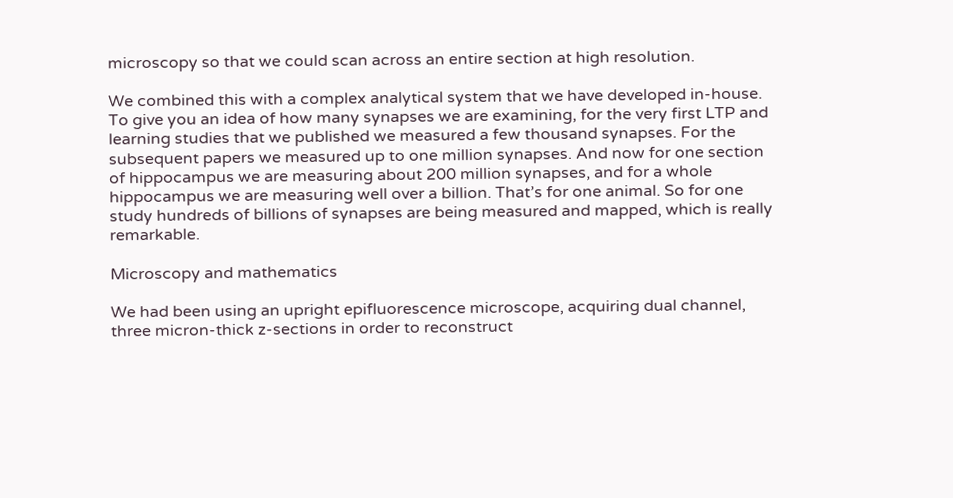microscopy so that we could scan across an entire section at high resolution.

We combined this with a complex analytical system that we have developed in-house. To give you an idea of how many synapses we are examining, for the very first LTP and learning studies that we published we measured a few thousand synapses. For the subsequent papers we measured up to one million synapses. And now for one section of hippocampus we are measuring about 200 million synapses, and for a whole hippocampus we are measuring well over a billion. That’s for one animal. So for one study hundreds of billions of synapses are being measured and mapped, which is really remarkable.

Microscopy and mathematics

We had been using an upright epifluorescence microscope, acquiring dual channel, three micron-thick z-sections in order to reconstruct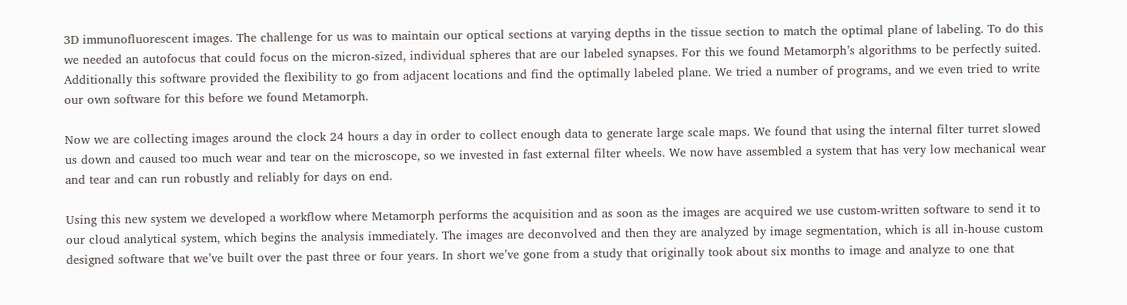3D immunofluorescent images. The challenge for us was to maintain our optical sections at varying depths in the tissue section to match the optimal plane of labeling. To do this we needed an autofocus that could focus on the micron-sized, individual spheres that are our labeled synapses. For this we found Metamorph’s algorithms to be perfectly suited. Additionally this software provided the flexibility to go from adjacent locations and find the optimally labeled plane. We tried a number of programs, and we even tried to write our own software for this before we found Metamorph.

Now we are collecting images around the clock 24 hours a day in order to collect enough data to generate large scale maps. We found that using the internal filter turret slowed us down and caused too much wear and tear on the microscope, so we invested in fast external filter wheels. We now have assembled a system that has very low mechanical wear and tear and can run robustly and reliably for days on end.

Using this new system we developed a workflow where Metamorph performs the acquisition and as soon as the images are acquired we use custom-written software to send it to our cloud analytical system, which begins the analysis immediately. The images are deconvolved and then they are analyzed by image segmentation, which is all in-house custom designed software that we’ve built over the past three or four years. In short we’ve gone from a study that originally took about six months to image and analyze to one that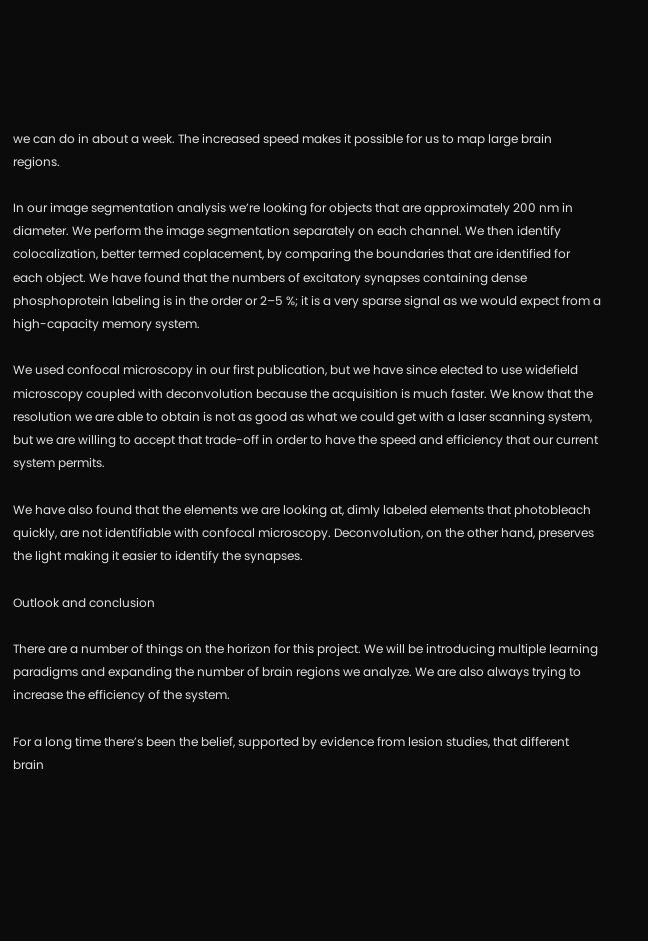we can do in about a week. The increased speed makes it possible for us to map large brain regions.

In our image segmentation analysis we’re looking for objects that are approximately 200 nm in diameter. We perform the image segmentation separately on each channel. We then identify colocalization, better termed coplacement, by comparing the boundaries that are identified for each object. We have found that the numbers of excitatory synapses containing dense phosphoprotein labeling is in the order or 2–5 %; it is a very sparse signal as we would expect from a high-capacity memory system.

We used confocal microscopy in our first publication, but we have since elected to use widefield microscopy coupled with deconvolution because the acquisition is much faster. We know that the resolution we are able to obtain is not as good as what we could get with a laser scanning system, but we are willing to accept that trade-off in order to have the speed and efficiency that our current system permits.

We have also found that the elements we are looking at, dimly labeled elements that photobleach quickly, are not identifiable with confocal microscopy. Deconvolution, on the other hand, preserves the light making it easier to identify the synapses.

Outlook and conclusion

There are a number of things on the horizon for this project. We will be introducing multiple learning paradigms and expanding the number of brain regions we analyze. We are also always trying to increase the efficiency of the system.

For a long time there’s been the belief, supported by evidence from lesion studies, that different brain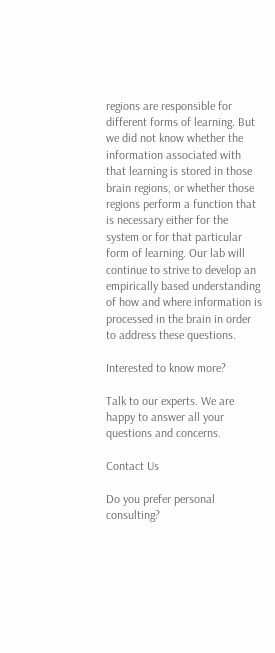regions are responsible for different forms of learning. But we did not know whether the information associated with that learning is stored in those brain regions, or whether those regions perform a function that is necessary either for the system or for that particular form of learning. Our lab will continue to strive to develop an empirically based understanding of how and where information is processed in the brain in order to address these questions.

Interested to know more?

Talk to our experts. We are happy to answer all your questions and concerns.

Contact Us

Do you prefer personal consulting?